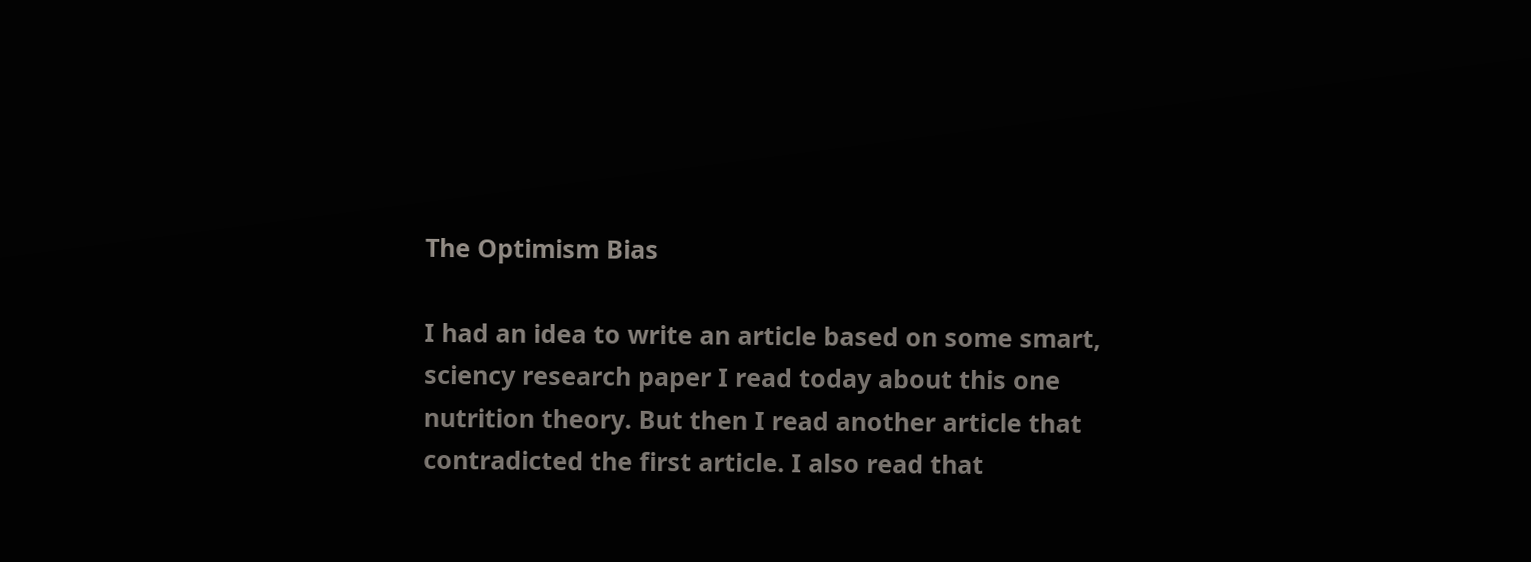The Optimism Bias

I had an idea to write an article based on some smart, sciency research paper I read today about this one nutrition theory. But then I read another article that contradicted the first article. I also read that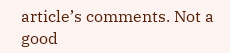article’s comments. Not a good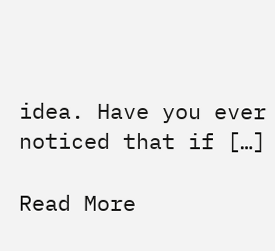idea. Have you ever noticed that if […]

Read More